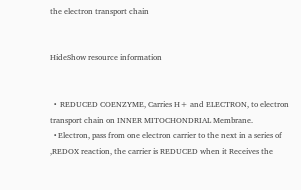the electron transport chain


HideShow resource information


  •  REDUCED COENZYME, Carries H+ and ELECTRON, to electron transport chain on INNER MITOCHONDRIAL Membrane.
  • Electron, pass from one electron carrier to the next in a series of ,REDOX reaction, the carrier is REDUCED when it Receives the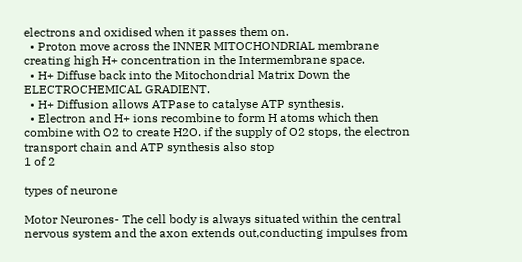electrons and oxidised when it passes them on.
  • Proton move across the INNER MITOCHONDRIAL membrane creating high H+ concentration in the Intermembrane space.
  • H+ Diffuse back into the Mitochondrial Matrix Down the ELECTROCHEMICAL GRADIENT.
  • H+ Diffusion allows ATPase to catalyse ATP synthesis.
  • Electron and H+ ions recombine to form H atoms which then combine with O2 to create H2O. if the supply of O2 stops, the electron transport chain and ATP synthesis also stop
1 of 2

types of neurone

Motor Neurones- The cell body is always situated within the central nervous system and the axon extends out,conducting impulses from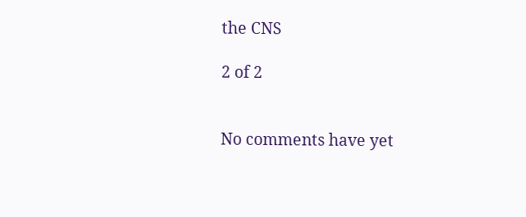the CNS

2 of 2


No comments have yet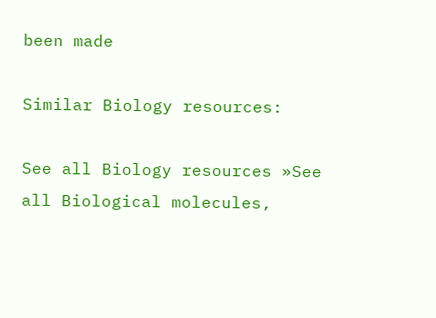been made

Similar Biology resources:

See all Biology resources »See all Biological molecules,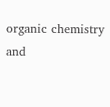organic chemistry and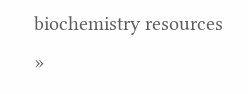biochemistry resources »